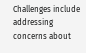Challenges include addressing concerns about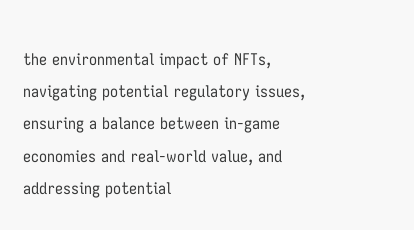the environmental impact of NFTs, navigating potential regulatory issues, ensuring a balance between in-game economies and real-world value, and addressing potential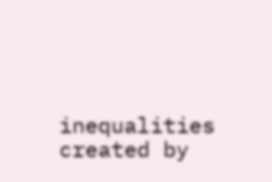inequalities created by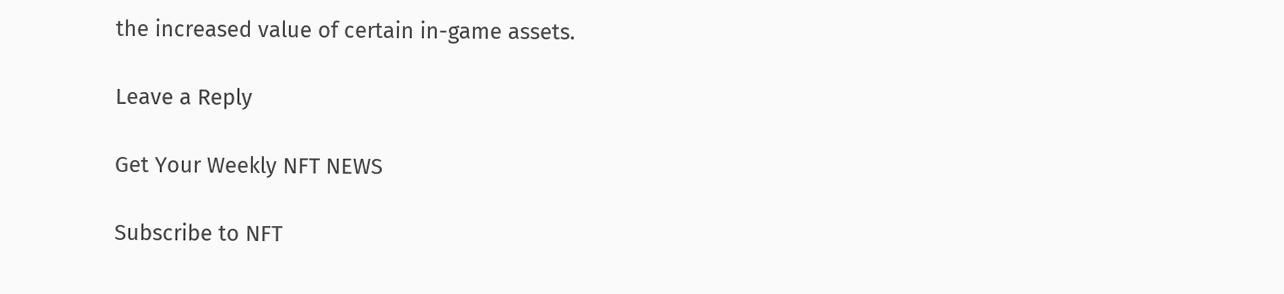the increased value of certain in-game assets.

Leave a Reply

Get Your Weekly NFT NEWS

Subscribe to NFT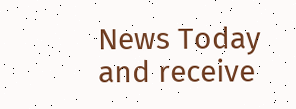News Today and receive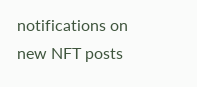notifications on new NFT posts